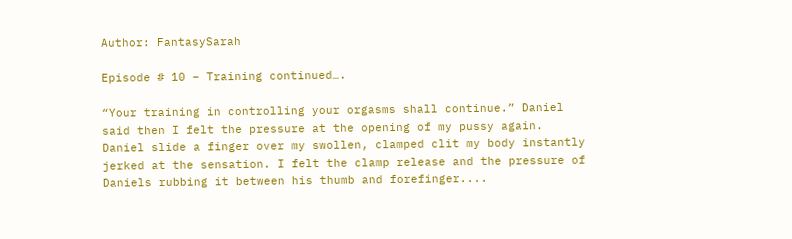Author: FantasySarah

Episode # 10 – Training continued….

“Your training in controlling your orgasms shall continue.” Daniel said then I felt the pressure at the opening of my pussy again. Daniel slide a finger over my swollen, clamped clit my body instantly jerked at the sensation. I felt the clamp release and the pressure of Daniels rubbing it between his thumb and forefinger....